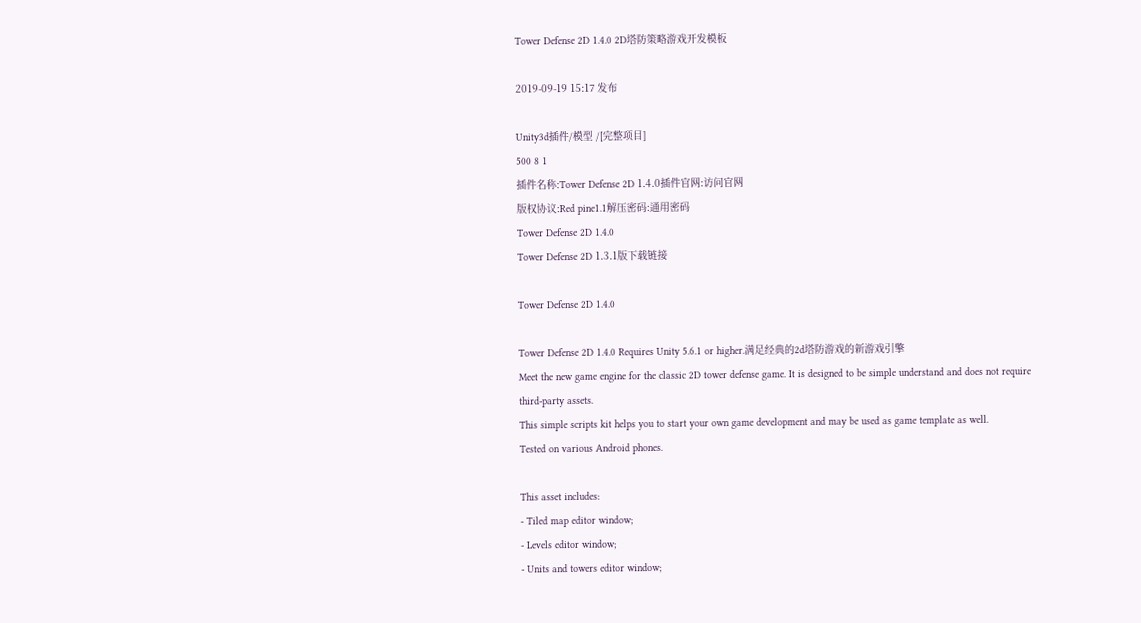Tower Defense 2D 1.4.0 2D塔防策略游戏开发模板

2019-09-19 15:17 发布

Unity3d插件/模型 /[完整项目]
500 8 1
插件名称:Tower Defense 2D 1.4.0插件官网:访问官网
版权协议:Red pine1.1解压密码:通用密码
Tower Defense 2D 1.4.0
Tower Defense 2D 1.3.1版下载链接

Tower Defense 2D 1.4.0

Tower Defense 2D 1.4.0 Requires Unity 5.6.1 or higher.满足经典的2d塔防游戏的新游戏引擎
Meet the new game engine for the classic 2D tower defense game. It is designed to be simple understand and does not require third-party assets.
This simple scripts kit helps you to start your own game development and may be used as game template as well.
Tested on various Android phones.

This asset includes:
- Tiled map editor window;
- Levels editor window;
- Units and towers editor window;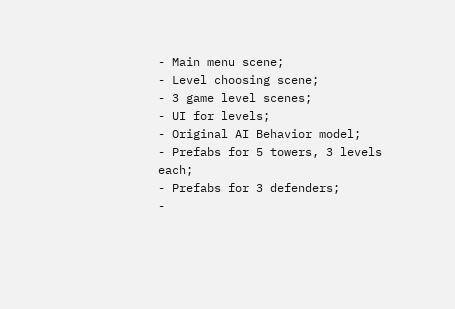- Main menu scene;
- Level choosing scene;
- 3 game level scenes;
- UI for levels;
- Original AI Behavior model;
- Prefabs for 5 towers, 3 levels each;
- Prefabs for 3 defenders;
-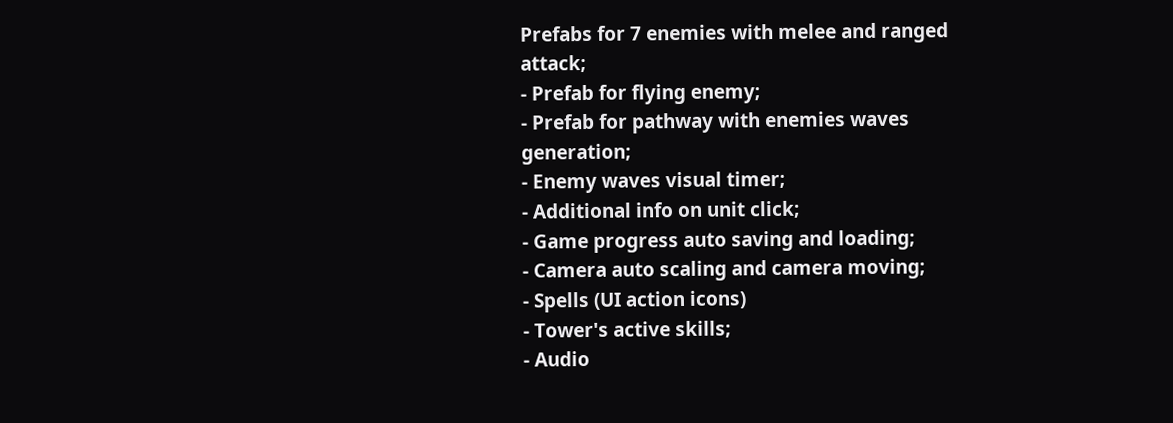Prefabs for 7 enemies with melee and ranged attack;
- Prefab for flying enemy;
- Prefab for pathway with enemies waves generation;
- Enemy waves visual timer;
- Additional info on unit click;
- Game progress auto saving and loading;
- Camera auto scaling and camera moving;
- Spells (UI action icons)
- Tower's active skills;
- Audio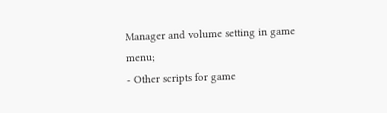Manager and volume setting in game menu;
- Other scripts for game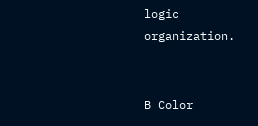logic organization.


B Color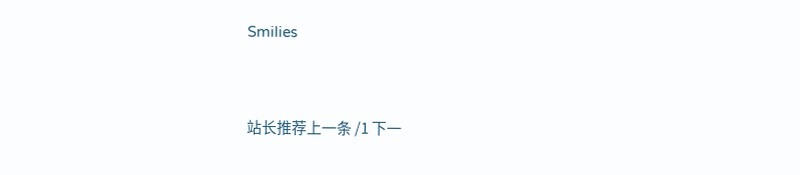Smilies



站长推荐上一条 /1 下一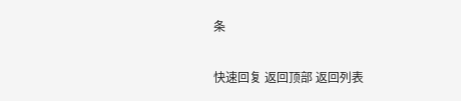条

快速回复 返回顶部 返回列表